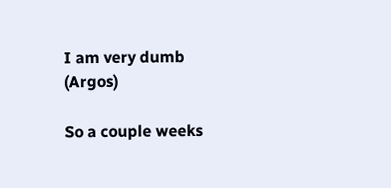I am very dumb (Argos)

So a couple weeks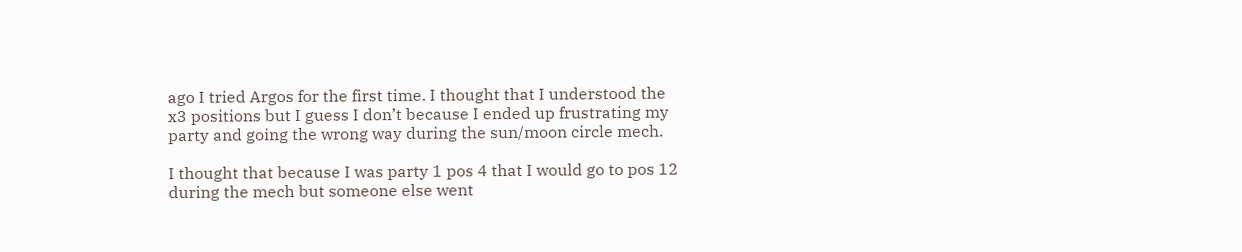ago I tried Argos for the first time. I thought that I understood the x3 positions but I guess I don’t because I ended up frustrating my party and going the wrong way during the sun/moon circle mech.

I thought that because I was party 1 pos 4 that I would go to pos 12 during the mech but someone else went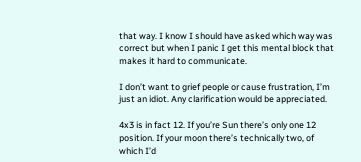that way. I know I should have asked which way was correct but when I panic I get this mental block that makes it hard to communicate.

I don’t want to grief people or cause frustration, I’m just an idiot. Any clarification would be appreciated.

4x3 is in fact 12. If you’re Sun there’s only one 12 position. If your moon there’s technically two, of which I’d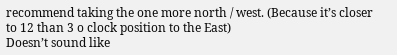recommend taking the one more north / west. (Because it’s closer to 12 than 3 o clock position to the East)
Doesn’t sound like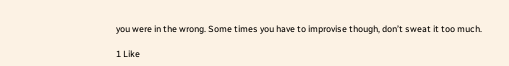you were in the wrong. Some times you have to improvise though, don’t sweat it too much.

1 Like